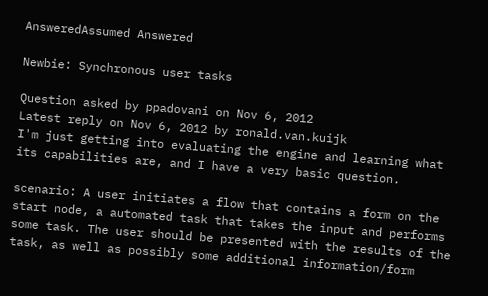AnsweredAssumed Answered

Newbie: Synchronous user tasks

Question asked by ppadovani on Nov 6, 2012
Latest reply on Nov 6, 2012 by ronald.van.kuijk
I'm just getting into evaluating the engine and learning what its capabilities are, and I have a very basic question.

scenario: A user initiates a flow that contains a form on the start node, a automated task that takes the input and performs some task. The user should be presented with the results of the task, as well as possibly some additional information/form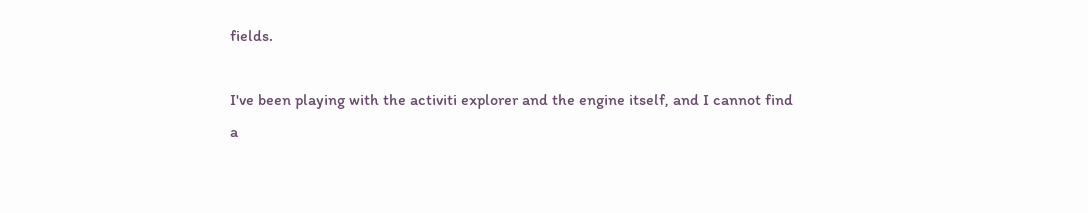fields.

I've been playing with the activiti explorer and the engine itself, and I cannot find a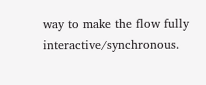way to make the flow fully interactive/synchronous.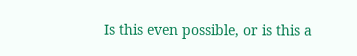Is this even possible, or is this a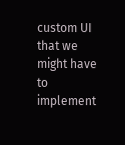custom UI that we might have to implement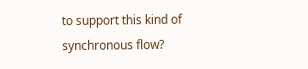to support this kind of synchronous flow?